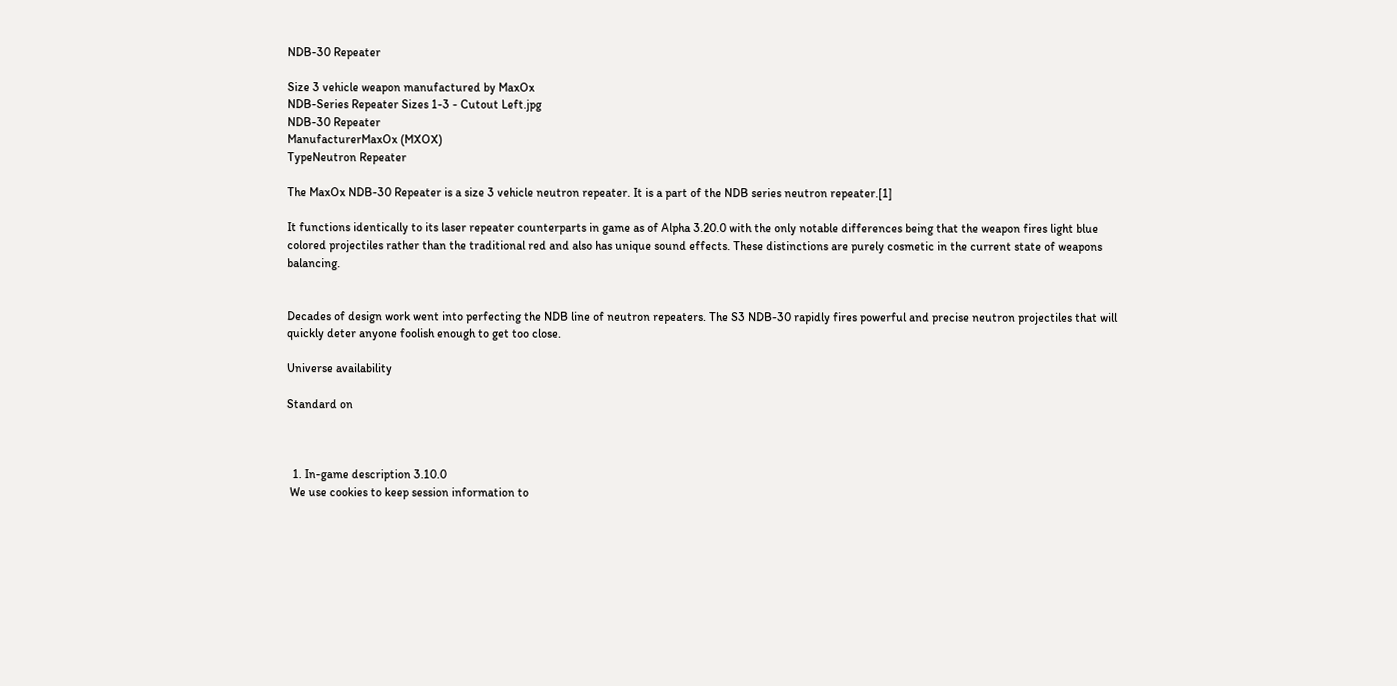NDB-30 Repeater

Size 3 vehicle weapon manufactured by MaxOx
NDB-Series Repeater Sizes 1-3 - Cutout Left.jpg
NDB-30 Repeater
ManufacturerMaxOx (MXOX)
TypeNeutron Repeater

The MaxOx NDB-30 Repeater is a size 3 vehicle neutron repeater. It is a part of the NDB series neutron repeater.[1]

It functions identically to its laser repeater counterparts in game as of Alpha 3.20.0 with the only notable differences being that the weapon fires light blue colored projectiles rather than the traditional red and also has unique sound effects. These distinctions are purely cosmetic in the current state of weapons balancing.


Decades of design work went into perfecting the NDB line of neutron repeaters. The S3 NDB-30 rapidly fires powerful and precise neutron projectiles that will quickly deter anyone foolish enough to get too close.

Universe availability

Standard on



  1. In-game description 3.10.0
 We use cookies to keep session information to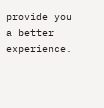provide you a better experience.